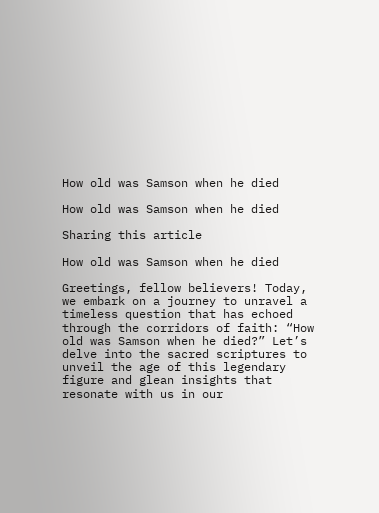How old was Samson when he died

How old was Samson when he died

Sharing this article

How old was Samson when he died

Greetings, fellow believers! Today, we embark on a journey to unravel a timeless question that has echoed through the corridors of faith: “How old was Samson when he died?” Let’s delve into the sacred scriptures to unveil the age of this legendary figure and glean insights that resonate with us in our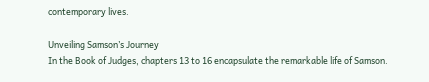contemporary lives.

Unveiling Samson’s Journey
In the Book of Judges, chapters 13 to 16 encapsulate the remarkable life of Samson.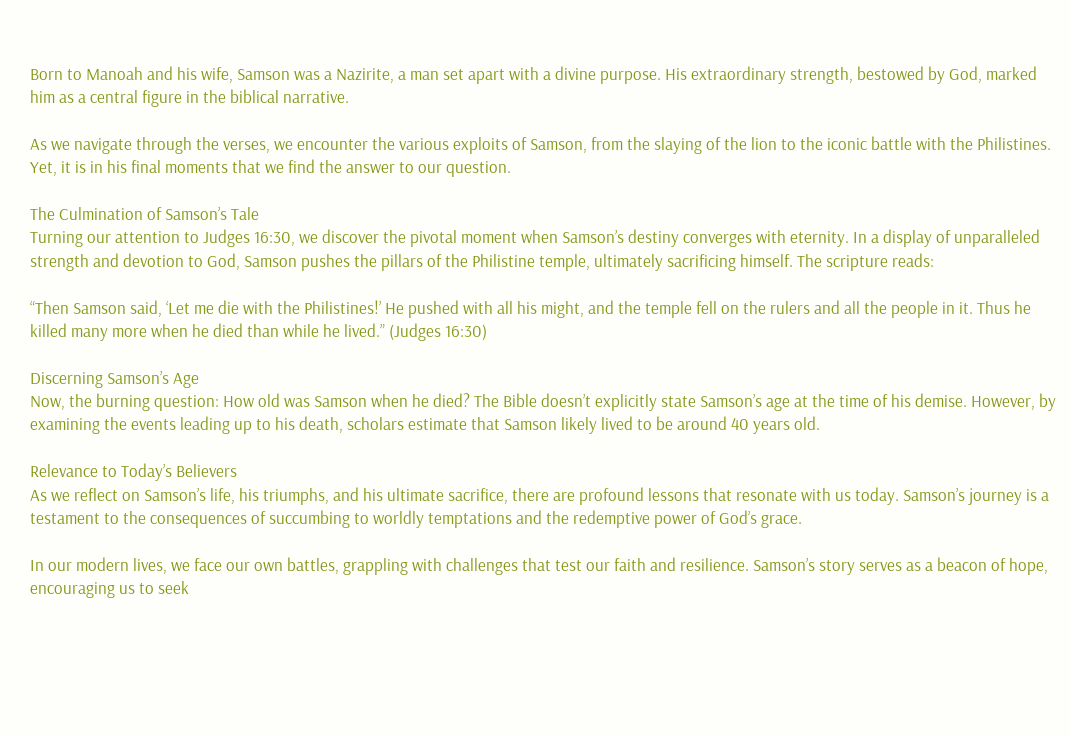Born to Manoah and his wife, Samson was a Nazirite, a man set apart with a divine purpose. His extraordinary strength, bestowed by God, marked him as a central figure in the biblical narrative.

As we navigate through the verses, we encounter the various exploits of Samson, from the slaying of the lion to the iconic battle with the Philistines. Yet, it is in his final moments that we find the answer to our question.

The Culmination of Samson’s Tale
Turning our attention to Judges 16:30, we discover the pivotal moment when Samson’s destiny converges with eternity. In a display of unparalleled strength and devotion to God, Samson pushes the pillars of the Philistine temple, ultimately sacrificing himself. The scripture reads:

“Then Samson said, ‘Let me die with the Philistines!’ He pushed with all his might, and the temple fell on the rulers and all the people in it. Thus he killed many more when he died than while he lived.” (Judges 16:30)

Discerning Samson’s Age
Now, the burning question: How old was Samson when he died? The Bible doesn’t explicitly state Samson’s age at the time of his demise. However, by examining the events leading up to his death, scholars estimate that Samson likely lived to be around 40 years old.

Relevance to Today’s Believers
As we reflect on Samson’s life, his triumphs, and his ultimate sacrifice, there are profound lessons that resonate with us today. Samson’s journey is a testament to the consequences of succumbing to worldly temptations and the redemptive power of God’s grace.

In our modern lives, we face our own battles, grappling with challenges that test our faith and resilience. Samson’s story serves as a beacon of hope, encouraging us to seek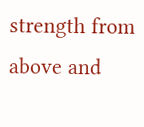strength from above and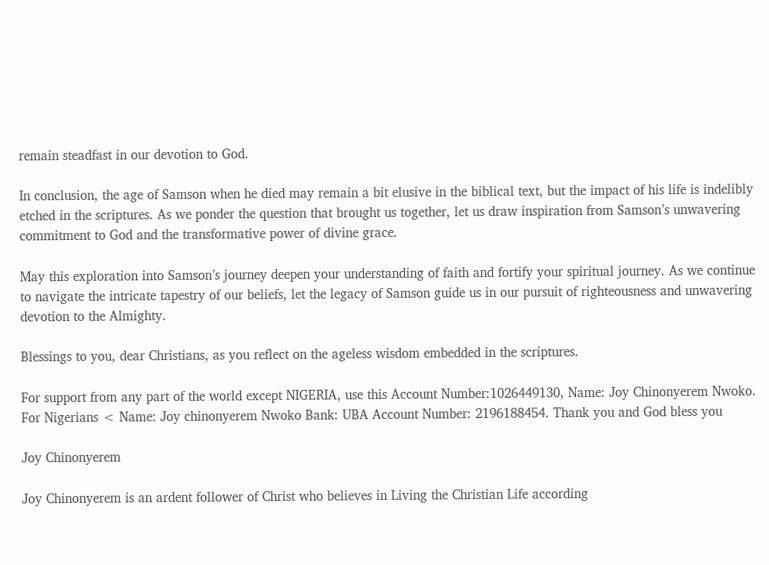remain steadfast in our devotion to God.

In conclusion, the age of Samson when he died may remain a bit elusive in the biblical text, but the impact of his life is indelibly etched in the scriptures. As we ponder the question that brought us together, let us draw inspiration from Samson’s unwavering commitment to God and the transformative power of divine grace.

May this exploration into Samson’s journey deepen your understanding of faith and fortify your spiritual journey. As we continue to navigate the intricate tapestry of our beliefs, let the legacy of Samson guide us in our pursuit of righteousness and unwavering devotion to the Almighty.

Blessings to you, dear Christians, as you reflect on the ageless wisdom embedded in the scriptures.

For support from any part of the world except NIGERIA, use this Account Number:1026449130, Name: Joy Chinonyerem Nwoko. For Nigerians < Name: Joy chinonyerem Nwoko Bank: UBA Account Number: 2196188454. Thank you and God bless you

Joy Chinonyerem

Joy Chinonyerem is an ardent follower of Christ who believes in Living the Christian Life according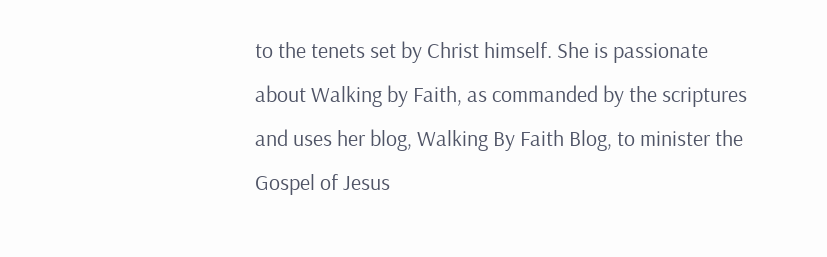to the tenets set by Christ himself. She is passionate about Walking by Faith, as commanded by the scriptures and uses her blog, Walking By Faith Blog, to minister the Gospel of Jesus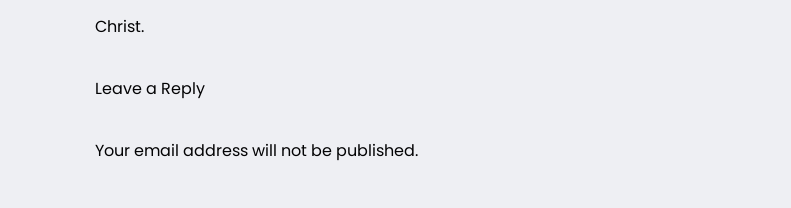Christ.

Leave a Reply

Your email address will not be published.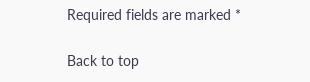Required fields are marked *

Back to top